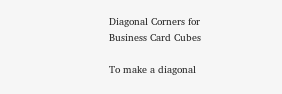Diagonal Corners for Business Card Cubes

To make a diagonal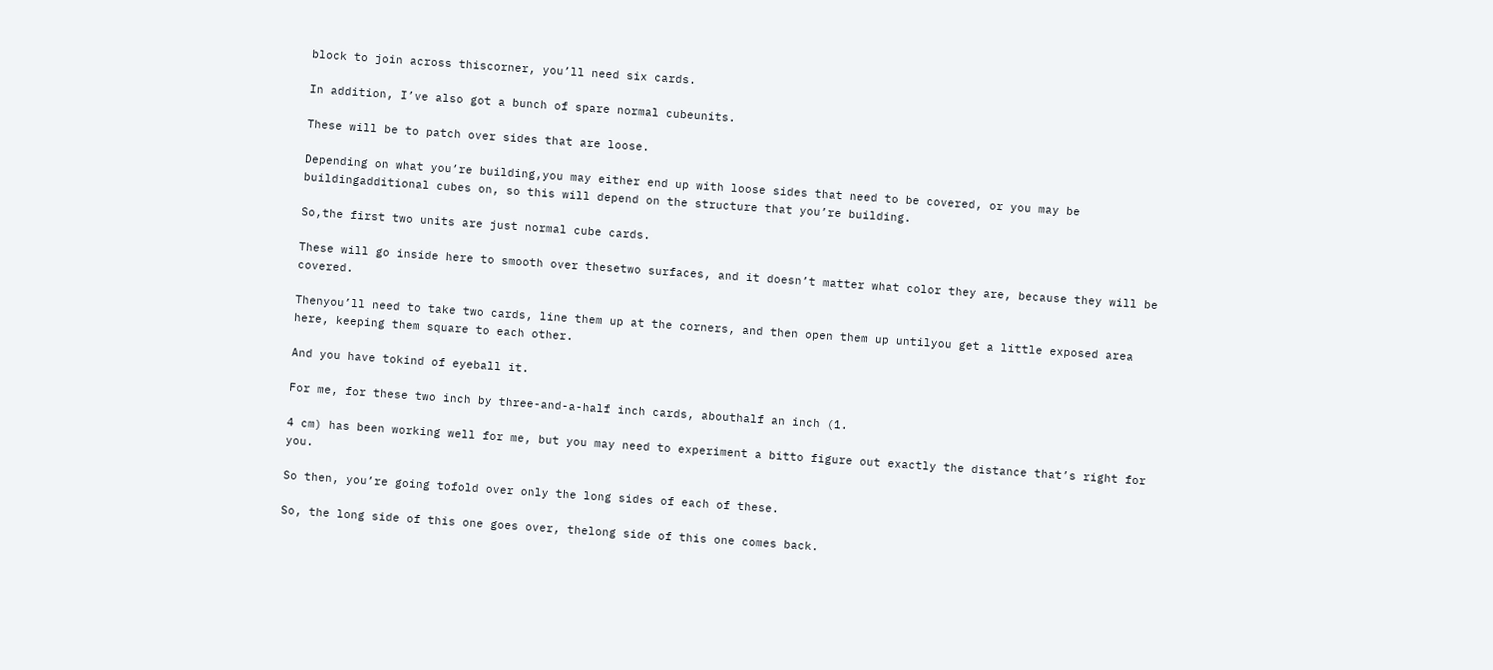block to join across thiscorner, you’ll need six cards.

In addition, I’ve also got a bunch of spare normal cubeunits.

These will be to patch over sides that are loose.

Depending on what you’re building,you may either end up with loose sides that need to be covered, or you may be buildingadditional cubes on, so this will depend on the structure that you’re building.

So,the first two units are just normal cube cards.

These will go inside here to smooth over thesetwo surfaces, and it doesn’t matter what color they are, because they will be covered.

Thenyou’ll need to take two cards, line them up at the corners, and then open them up untilyou get a little exposed area here, keeping them square to each other.

And you have tokind of eyeball it.

For me, for these two inch by three-and-a-half inch cards, abouthalf an inch (1.

4 cm) has been working well for me, but you may need to experiment a bitto figure out exactly the distance that’s right for you.

So then, you’re going tofold over only the long sides of each of these.

So, the long side of this one goes over, thelong side of this one comes back.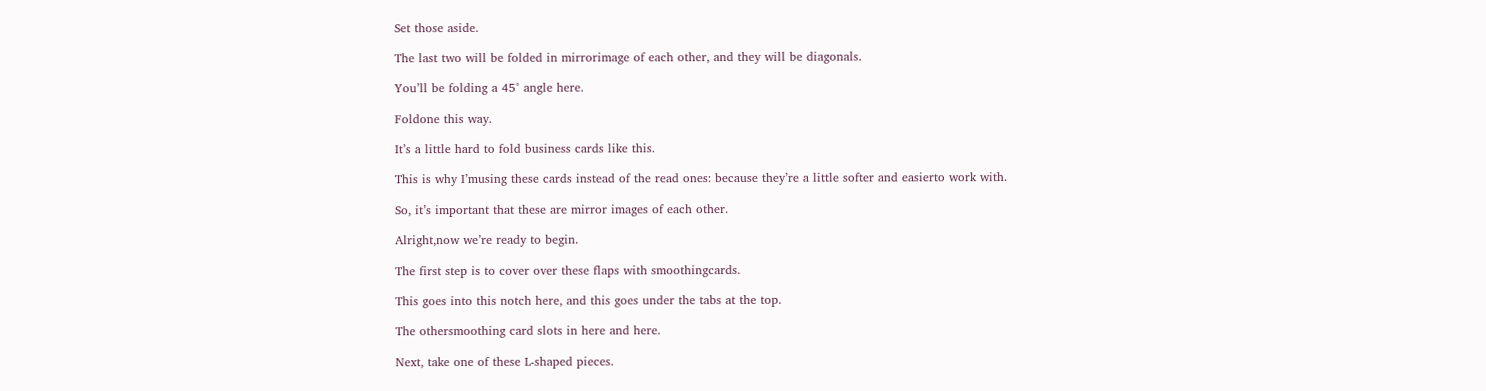Set those aside.

The last two will be folded in mirrorimage of each other, and they will be diagonals.

You’ll be folding a 45° angle here.

Foldone this way.

It’s a little hard to fold business cards like this.

This is why I’musing these cards instead of the read ones: because they’re a little softer and easierto work with.

So, it’s important that these are mirror images of each other.

Alright,now we’re ready to begin.

The first step is to cover over these flaps with smoothingcards.

This goes into this notch here, and this goes under the tabs at the top.

The othersmoothing card slots in here and here.

Next, take one of these L-shaped pieces.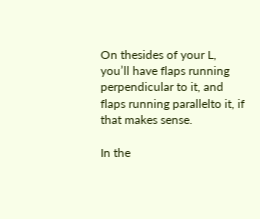On thesides of your L, you’ll have flaps running perpendicular to it, and flaps running parallelto it, if that makes sense.

In the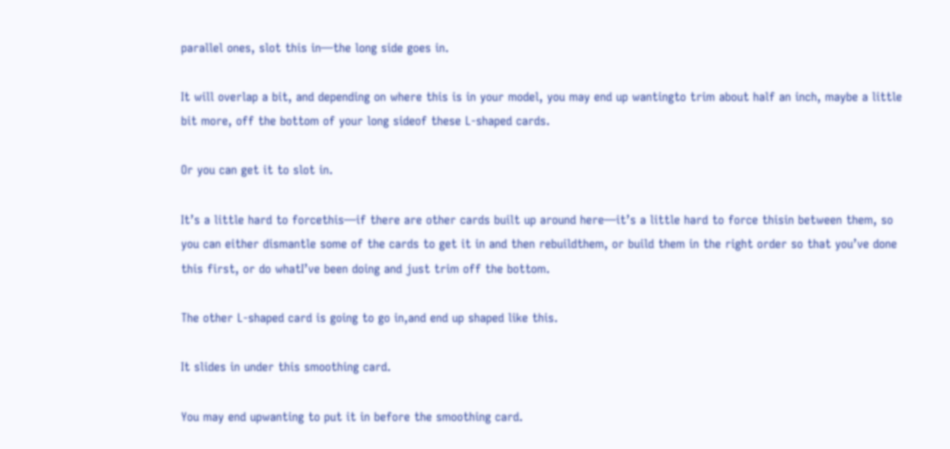parallel ones, slot this in—the long side goes in.

It will overlap a bit, and depending on where this is in your model, you may end up wantingto trim about half an inch, maybe a little bit more, off the bottom of your long sideof these L-shaped cards.

Or you can get it to slot in.

It’s a little hard to forcethis—if there are other cards built up around here—it’s a little hard to force thisin between them, so you can either dismantle some of the cards to get it in and then rebuildthem, or build them in the right order so that you’ve done this first, or do whatI’ve been doing and just trim off the bottom.

The other L-shaped card is going to go in,and end up shaped like this.

It slides in under this smoothing card.

You may end upwanting to put it in before the smoothing card.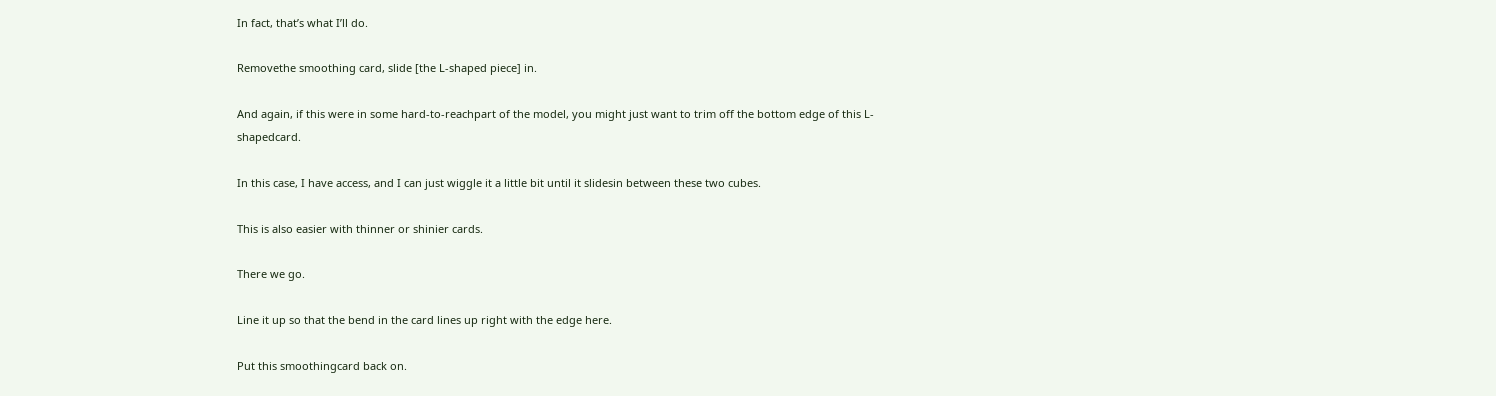In fact, that’s what I’ll do.

Removethe smoothing card, slide [the L-shaped piece] in.

And again, if this were in some hard-to-reachpart of the model, you might just want to trim off the bottom edge of this L-shapedcard.

In this case, I have access, and I can just wiggle it a little bit until it slidesin between these two cubes.

This is also easier with thinner or shinier cards.

There we go.

Line it up so that the bend in the card lines up right with the edge here.

Put this smoothingcard back on.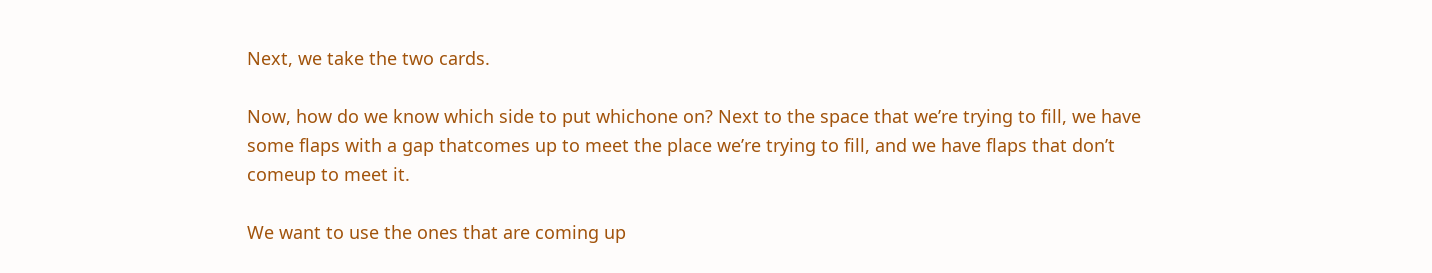Next, we take the two cards.

Now, how do we know which side to put whichone on? Next to the space that we’re trying to fill, we have some flaps with a gap thatcomes up to meet the place we’re trying to fill, and we have flaps that don’t comeup to meet it.

We want to use the ones that are coming up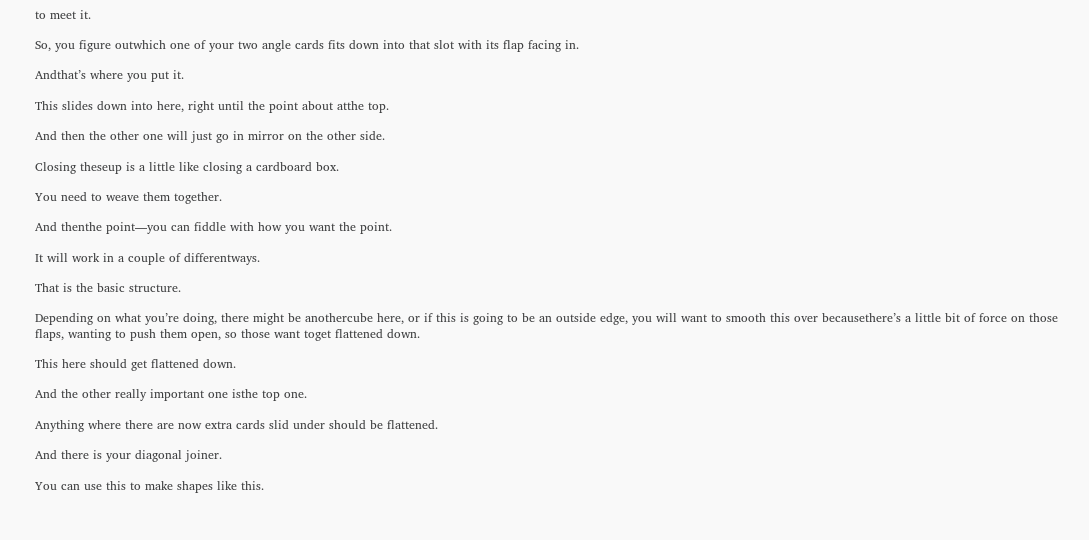to meet it.

So, you figure outwhich one of your two angle cards fits down into that slot with its flap facing in.

Andthat’s where you put it.

This slides down into here, right until the point about atthe top.

And then the other one will just go in mirror on the other side.

Closing theseup is a little like closing a cardboard box.

You need to weave them together.

And thenthe point—you can fiddle with how you want the point.

It will work in a couple of differentways.

That is the basic structure.

Depending on what you’re doing, there might be anothercube here, or if this is going to be an outside edge, you will want to smooth this over becausethere’s a little bit of force on those flaps, wanting to push them open, so those want toget flattened down.

This here should get flattened down.

And the other really important one isthe top one.

Anything where there are now extra cards slid under should be flattened.

And there is your diagonal joiner.

You can use this to make shapes like this.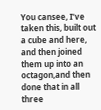You cansee, I’ve taken this, built out a cube and here, and then joined them up into an octagon,and then done that in all three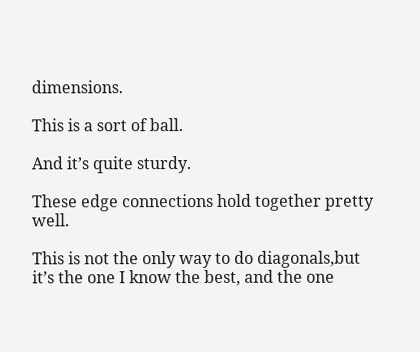dimensions.

This is a sort of ball.

And it’s quite sturdy.

These edge connections hold together pretty well.

This is not the only way to do diagonals,but it’s the one I know the best, and the one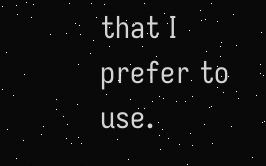that I prefer to use.